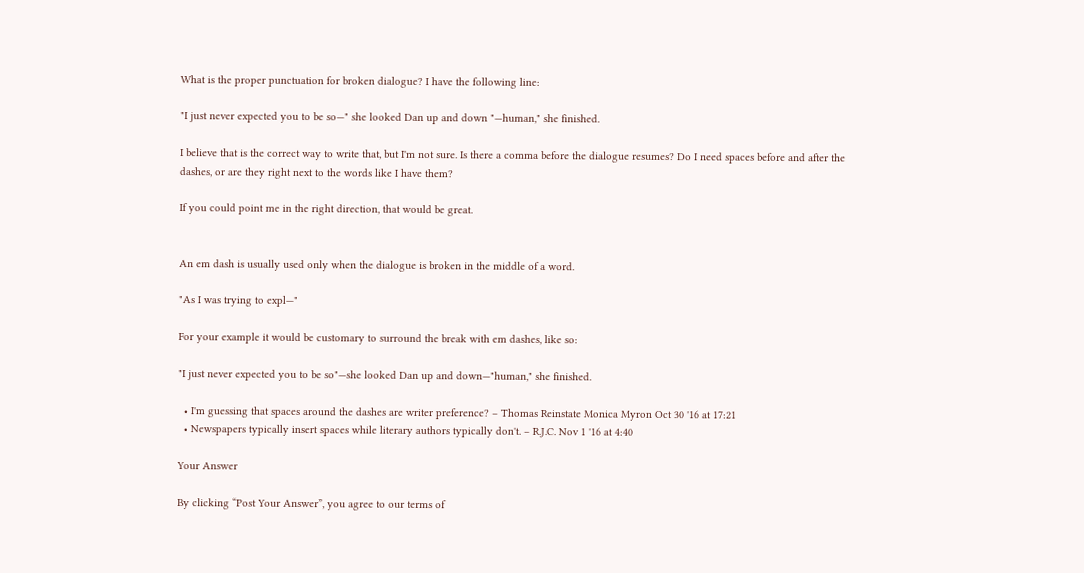What is the proper punctuation for broken dialogue? I have the following line:

"I just never expected you to be so—" she looked Dan up and down "—human," she finished.

I believe that is the correct way to write that, but I'm not sure. Is there a comma before the dialogue resumes? Do I need spaces before and after the dashes, or are they right next to the words like I have them?

If you could point me in the right direction, that would be great.


An em dash is usually used only when the dialogue is broken in the middle of a word.

"As I was trying to expl—"

For your example it would be customary to surround the break with em dashes, like so:

"I just never expected you to be so"—she looked Dan up and down—"human," she finished.

  • I'm guessing that spaces around the dashes are writer preference? – Thomas Reinstate Monica Myron Oct 30 '16 at 17:21
  • Newspapers typically insert spaces while literary authors typically don't. – R.J.C. Nov 1 '16 at 4:40

Your Answer

By clicking “Post Your Answer”, you agree to our terms of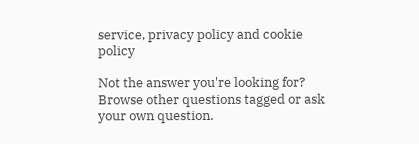service, privacy policy and cookie policy

Not the answer you're looking for? Browse other questions tagged or ask your own question.